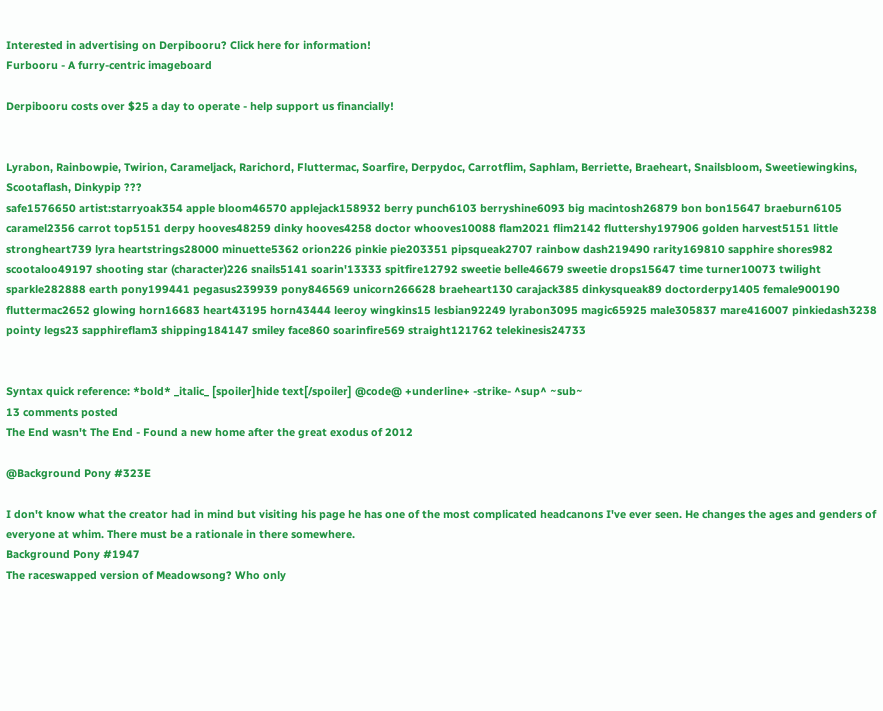Interested in advertising on Derpibooru? Click here for information!
Furbooru - A furry-centric imageboard

Derpibooru costs over $25 a day to operate - help support us financially!


Lyrabon, Rainbowpie, Twirion, Carameljack, Rarichord, Fluttermac, Soarfire, Derpydoc, Carrotflim, Saphlam, Berriette, Braeheart, Snailsbloom, Sweetiewingkins, Scootaflash, Dinkypip ???
safe1576650 artist:starryoak354 apple bloom46570 applejack158932 berry punch6103 berryshine6093 big macintosh26879 bon bon15647 braeburn6105 caramel2356 carrot top5151 derpy hooves48259 dinky hooves4258 doctor whooves10088 flam2021 flim2142 fluttershy197906 golden harvest5151 little strongheart739 lyra heartstrings28000 minuette5362 orion226 pinkie pie203351 pipsqueak2707 rainbow dash219490 rarity169810 sapphire shores982 scootaloo49197 shooting star (character)226 snails5141 soarin'13333 spitfire12792 sweetie belle46679 sweetie drops15647 time turner10073 twilight sparkle282888 earth pony199441 pegasus239939 pony846569 unicorn266628 braeheart130 carajack385 dinkysqueak89 doctorderpy1405 female900190 fluttermac2652 glowing horn16683 heart43195 horn43444 leeroy wingkins15 lesbian92249 lyrabon3095 magic65925 male305837 mare416007 pinkiedash3238 pointy legs23 sapphireflam3 shipping184147 smiley face860 soarinfire569 straight121762 telekinesis24733


Syntax quick reference: *bold* _italic_ [spoiler]hide text[/spoiler] @code@ +underline+ -strike- ^sup^ ~sub~
13 comments posted
The End wasn't The End - Found a new home after the great exodus of 2012

@Background Pony #323E

I don't know what the creator had in mind but visiting his page he has one of the most complicated headcanons I've ever seen. He changes the ages and genders of everyone at whim. There must be a rationale in there somewhere.
Background Pony #1947
The raceswapped version of Meadowsong? Who only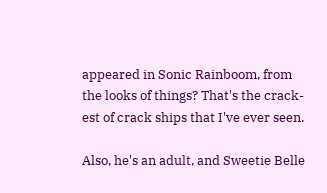appeared in Sonic Rainboom, from the looks of things? That's the crack-est of crack ships that I've ever seen.

Also, he's an adult, and Sweetie Belle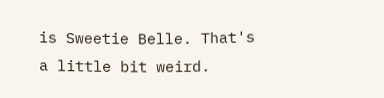is Sweetie Belle. That's a little bit weird.